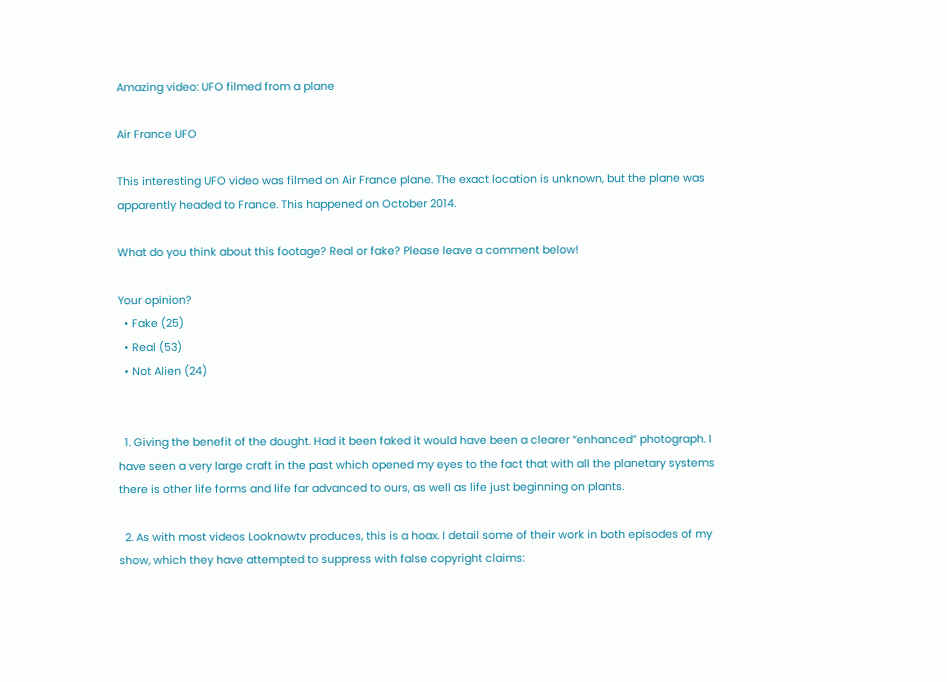Amazing video: UFO filmed from a plane

Air France UFO

This interesting UFO video was filmed on Air France plane. The exact location is unknown, but the plane was apparently headed to France. This happened on October 2014.

What do you think about this footage? Real or fake? Please leave a comment below!

Your opinion?
  • Fake (25)
  • Real (53)
  • Not Alien (24)


  1. Giving the benefit of the dought. Had it been faked it would have been a clearer “enhanced” photograph. I have seen a very large craft in the past which opened my eyes to the fact that with all the planetary systems there is other life forms and life far advanced to ours, as well as life just beginning on plants.

  2. As with most videos Looknowtv produces, this is a hoax. I detail some of their work in both episodes of my show, which they have attempted to suppress with false copyright claims: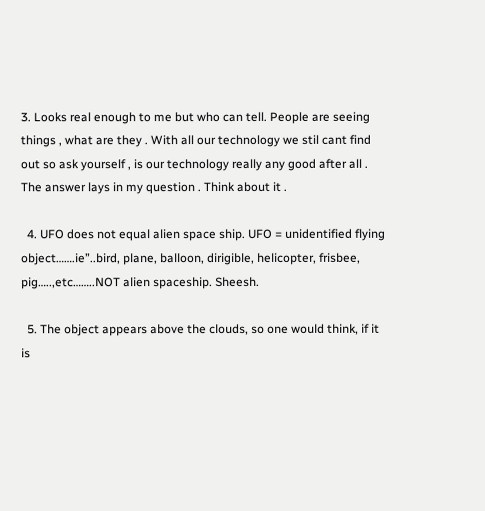3. Looks real enough to me but who can tell. People are seeing things , what are they . With all our technology we stil cant find out so ask yourself , is our technology really any good after all . The answer lays in my question . Think about it .

  4. UFO does not equal alien space ship. UFO = unidentified flying object…….ie”..bird, plane, balloon, dirigible, helicopter, frisbee, pig…..,etc……..NOT alien spaceship. Sheesh.

  5. The object appears above the clouds, so one would think, if it is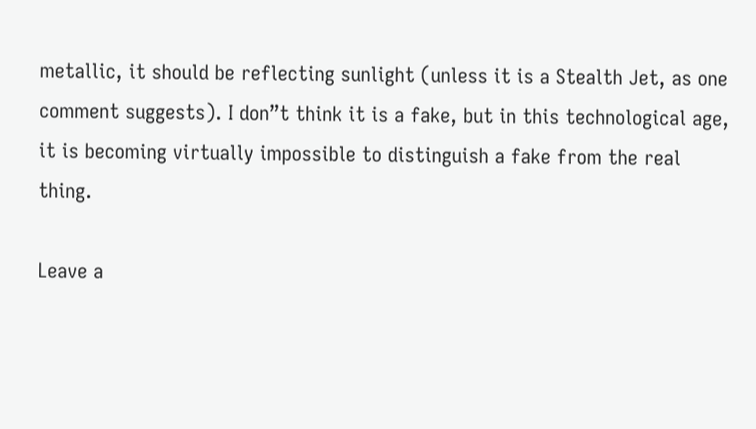metallic, it should be reflecting sunlight (unless it is a Stealth Jet, as one comment suggests). I don”t think it is a fake, but in this technological age, it is becoming virtually impossible to distinguish a fake from the real thing.

Leave a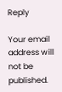Reply

Your email address will not be published.